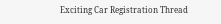Exciting Car Registration Thread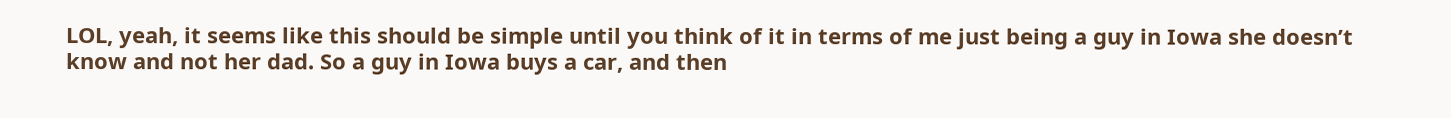LOL, yeah, it seems like this should be simple until you think of it in terms of me just being a guy in Iowa she doesn’t know and not her dad. So a guy in Iowa buys a car, and then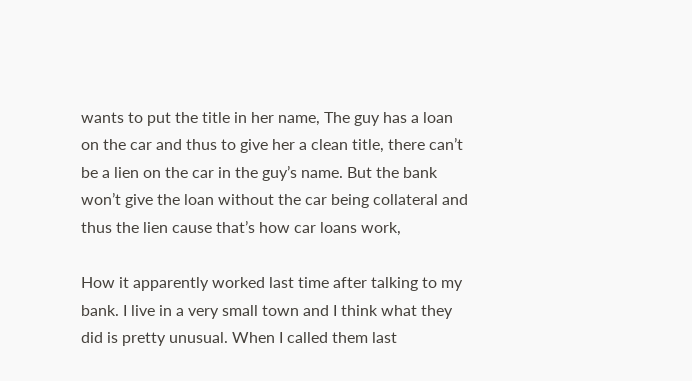wants to put the title in her name, The guy has a loan on the car and thus to give her a clean title, there can’t be a lien on the car in the guy’s name. But the bank won’t give the loan without the car being collateral and thus the lien cause that’s how car loans work,

How it apparently worked last time after talking to my bank. I live in a very small town and I think what they did is pretty unusual. When I called them last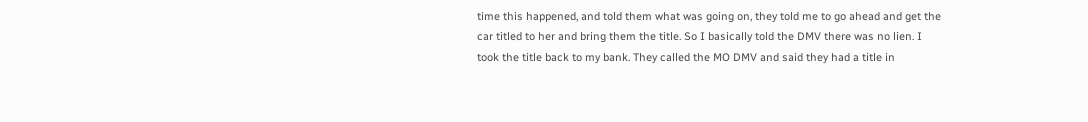time this happened, and told them what was going on, they told me to go ahead and get the car titled to her and bring them the title. So I basically told the DMV there was no lien. I took the title back to my bank. They called the MO DMV and said they had a title in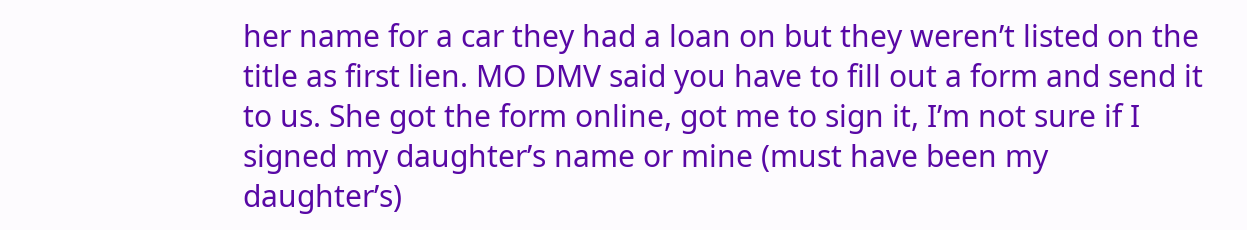her name for a car they had a loan on but they weren’t listed on the title as first lien. MO DMV said you have to fill out a form and send it to us. She got the form online, got me to sign it, I’m not sure if I signed my daughter’s name or mine (must have been my daughter’s)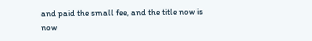and paid the small fee, and the title now is now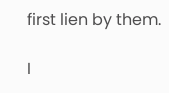first lien by them.

I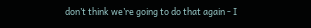don’t think we’re going to do that again - I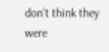don’t think they were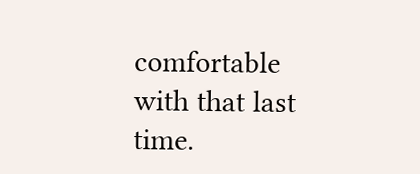comfortable with that last time.